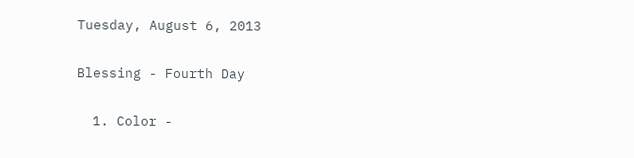Tuesday, August 6, 2013

Blessing - Fourth Day

  1. Color -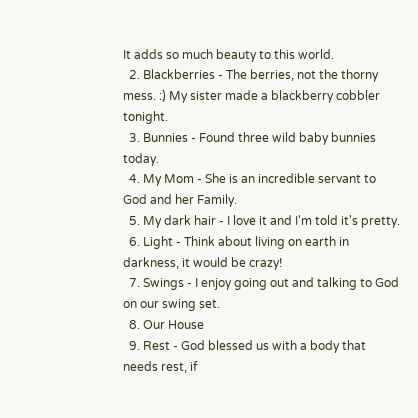It adds so much beauty to this world.
  2. Blackberries - The berries, not the thorny mess. :) My sister made a blackberry cobbler tonight.
  3. Bunnies - Found three wild baby bunnies today.
  4. My Mom - She is an incredible servant to God and her Family.
  5. My dark hair - I love it and I'm told it's pretty.
  6. Light - Think about living on earth in darkness, it would be crazy!
  7. Swings - I enjoy going out and talking to God on our swing set.
  8. Our House
  9. Rest - God blessed us with a body that needs rest, if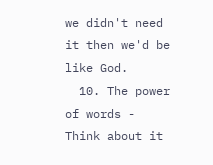we didn't need it then we'd be like God.
  10. The power of words - Think about it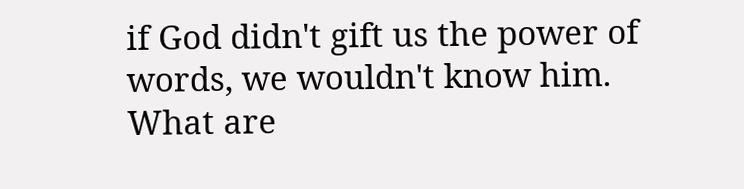if God didn't gift us the power of words, we wouldn't know him.
What are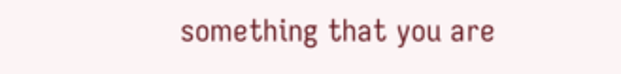something that you are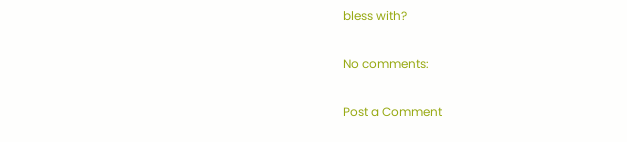bless with?

No comments:

Post a Comment